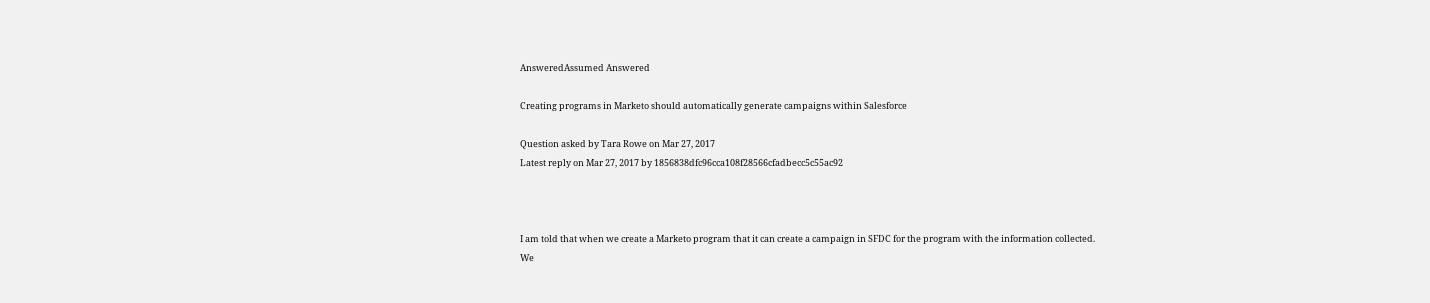AnsweredAssumed Answered

Creating programs in Marketo should automatically generate campaigns within Salesforce

Question asked by Tara Rowe on Mar 27, 2017
Latest reply on Mar 27, 2017 by 1856838dfc96cca108f28566cfadbecc5c55ac92



I am told that when we create a Marketo program that it can create a campaign in SFDC for the program with the information collected. We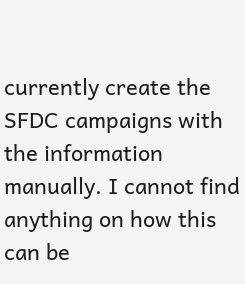currently create the SFDC campaigns with the information manually. I cannot find anything on how this can be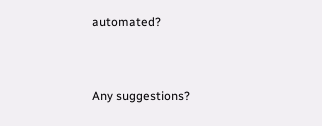automated?


Any suggestions?